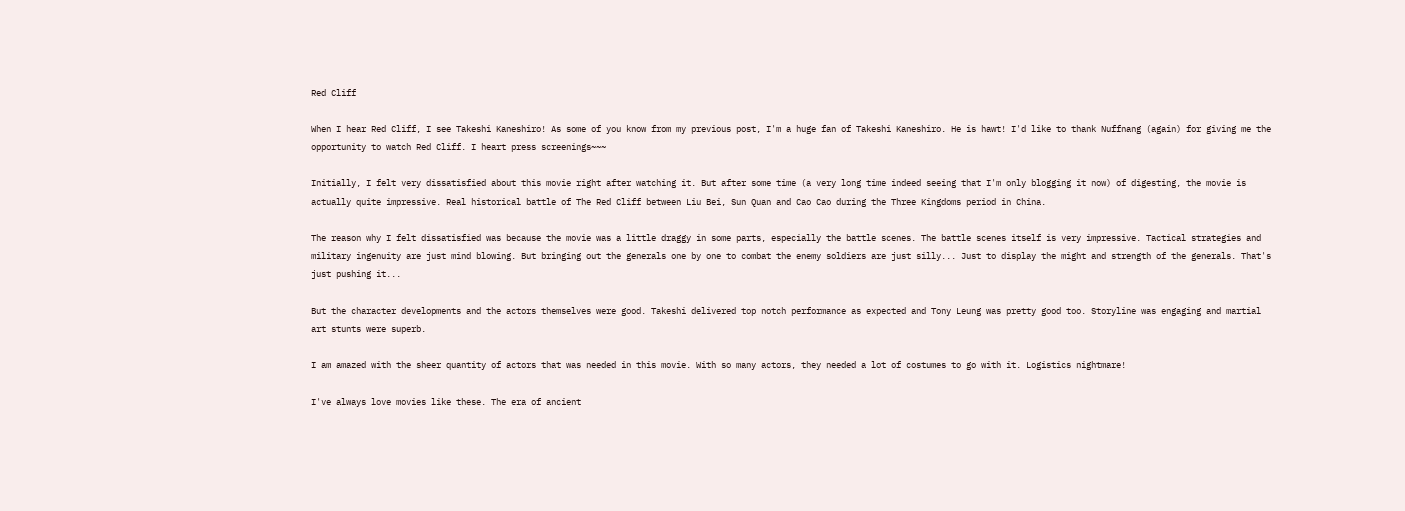Red Cliff

When I hear Red Cliff, I see Takeshi Kaneshiro! As some of you know from my previous post, I'm a huge fan of Takeshi Kaneshiro. He is hawt! I'd like to thank Nuffnang (again) for giving me the opportunity to watch Red Cliff. I heart press screenings~~~

Initially, I felt very dissatisfied about this movie right after watching it. But after some time (a very long time indeed seeing that I'm only blogging it now) of digesting, the movie is actually quite impressive. Real historical battle of The Red Cliff between Liu Bei, Sun Quan and Cao Cao during the Three Kingdoms period in China.

The reason why I felt dissatisfied was because the movie was a little draggy in some parts, especially the battle scenes. The battle scenes itself is very impressive. Tactical strategies and military ingenuity are just mind blowing. But bringing out the generals one by one to combat the enemy soldiers are just silly... Just to display the might and strength of the generals. That's just pushing it...

But the character developments and the actors themselves were good. Takeshi delivered top notch performance as expected and Tony Leung was pretty good too. Storyline was engaging and martial art stunts were superb.

I am amazed with the sheer quantity of actors that was needed in this movie. With so many actors, they needed a lot of costumes to go with it. Logistics nightmare!

I've always love movies like these. The era of ancient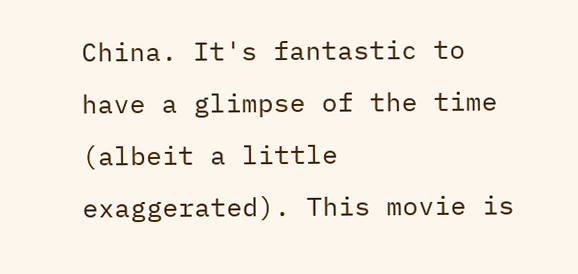China. It's fantastic to have a glimpse of the time (albeit a little exaggerated). This movie is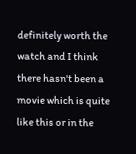definitely worth the watch and I think there hasn't been a movie which is quite like this or in the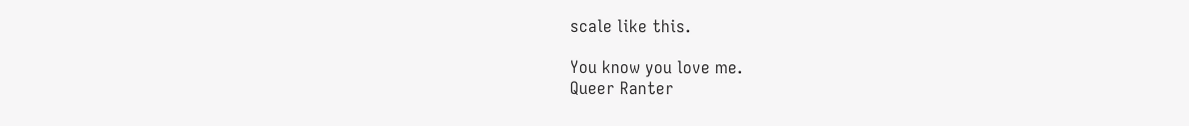scale like this.

You know you love me.
Queer Ranter